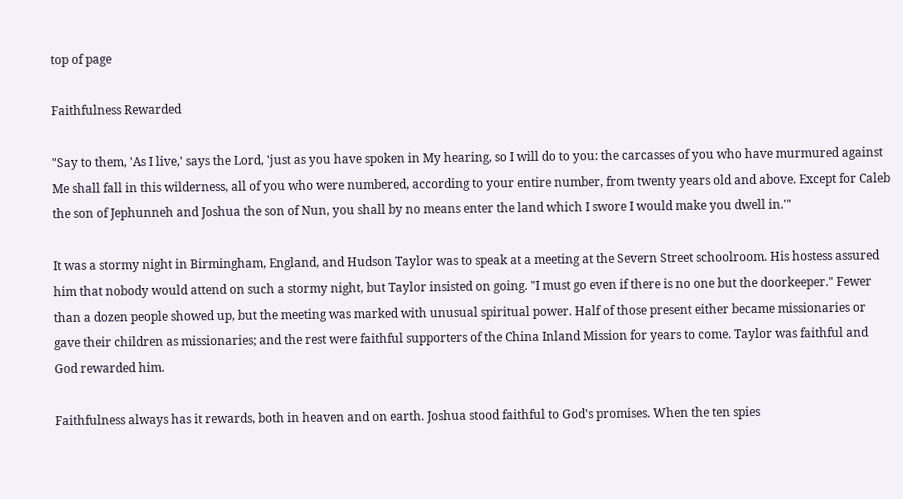top of page

Faithfulness Rewarded

"Say to them, 'As I live,' says the Lord, 'just as you have spoken in My hearing, so I will do to you: the carcasses of you who have murmured against Me shall fall in this wilderness, all of you who were numbered, according to your entire number, from twenty years old and above. Except for Caleb the son of Jephunneh and Joshua the son of Nun, you shall by no means enter the land which I swore I would make you dwell in.'"

It was a stormy night in Birmingham, England, and Hudson Taylor was to speak at a meeting at the Severn Street schoolroom. His hostess assured him that nobody would attend on such a stormy night, but Taylor insisted on going. "I must go even if there is no one but the doorkeeper." Fewer than a dozen people showed up, but the meeting was marked with unusual spiritual power. Half of those present either became missionaries or gave their children as missionaries; and the rest were faithful supporters of the China Inland Mission for years to come. Taylor was faithful and God rewarded him.

Faithfulness always has it rewards, both in heaven and on earth. Joshua stood faithful to God's promises. When the ten spies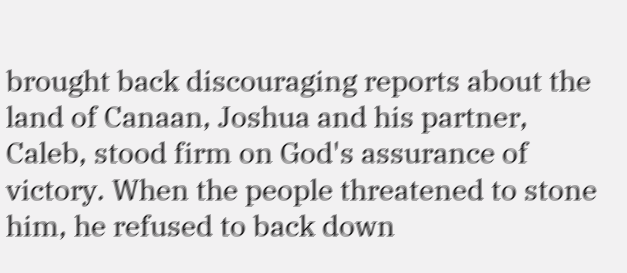brought back discouraging reports about the land of Canaan, Joshua and his partner, Caleb, stood firm on God's assurance of victory. When the people threatened to stone him, he refused to back down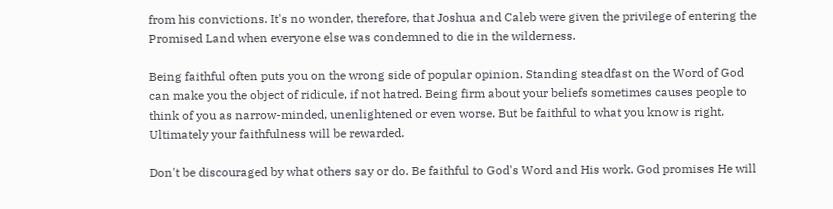from his convictions. It's no wonder, therefore, that Joshua and Caleb were given the privilege of entering the Promised Land when everyone else was condemned to die in the wilderness.

Being faithful often puts you on the wrong side of popular opinion. Standing steadfast on the Word of God can make you the object of ridicule, if not hatred. Being firm about your beliefs sometimes causes people to think of you as narrow-minded, unenlightened or even worse. But be faithful to what you know is right. Ultimately your faithfulness will be rewarded.

Don't be discouraged by what others say or do. Be faithful to God's Word and His work. God promises He will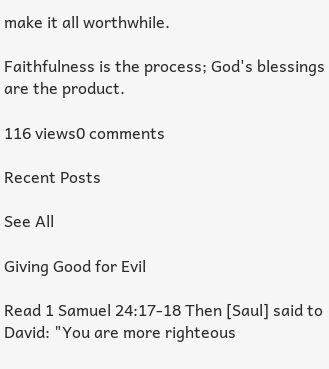make it all worthwhile.

Faithfulness is the process; God's blessings are the product.

116 views0 comments

Recent Posts

See All

Giving Good for Evil

Read 1 Samuel 24:17-18 Then [Saul] said to David: "You are more righteous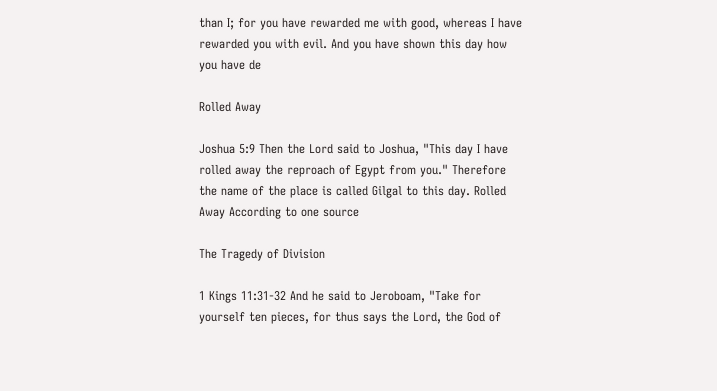than I; for you have rewarded me with good, whereas I have rewarded you with evil. And you have shown this day how you have de

Rolled Away

Joshua 5:9 Then the Lord said to Joshua, "This day I have rolled away the reproach of Egypt from you." Therefore the name of the place is called Gilgal to this day. Rolled Away According to one source

The Tragedy of Division

1 Kings 11:31-32 And he said to Jeroboam, "Take for yourself ten pieces, for thus says the Lord, the God of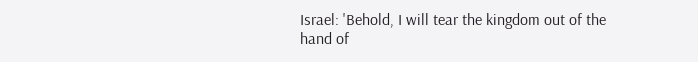Israel: 'Behold, I will tear the kingdom out of the hand of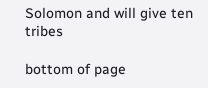Solomon and will give ten tribes

bottom of page